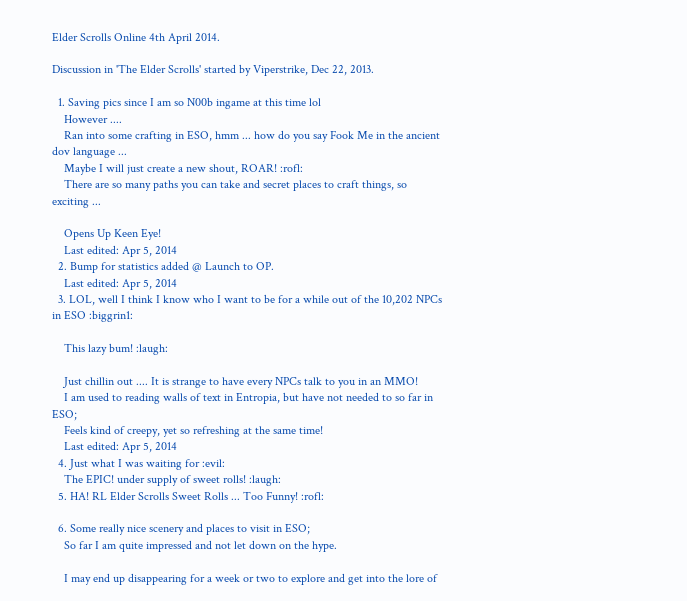Elder Scrolls Online 4th April 2014.

Discussion in 'The Elder Scrolls' started by Viperstrike, Dec 22, 2013.

  1. Saving pics since I am so N00b ingame at this time lol
    However ....
    Ran into some crafting in ESO, hmm ... how do you say Fook Me in the ancient dov language ...
    Maybe I will just create a new shout, ROAR! :rofl:
    There are so many paths you can take and secret places to craft things, so exciting ...

    Opens Up Keen Eye!
    Last edited: Apr 5, 2014
  2. Bump for statistics added @ Launch to OP.
    Last edited: Apr 5, 2014
  3. LOL, well I think I know who I want to be for a while out of the 10,202 NPCs in ESO :biggrin1:

    This lazy bum! :laugh:

    Just chillin out .... It is strange to have every NPCs talk to you in an MMO!
    I am used to reading walls of text in Entropia, but have not needed to so far in ESO;
    Feels kind of creepy, yet so refreshing at the same time!
    Last edited: Apr 5, 2014
  4. Just what I was waiting for :evil:
    The EPIC! under supply of sweet rolls! :laugh:
  5. HA! RL Elder Scrolls Sweet Rolls ... Too Funny! :rofl:

  6. Some really nice scenery and places to visit in ESO;
    So far I am quite impressed and not let down on the hype.

    I may end up disappearing for a week or two to explore and get into the lore of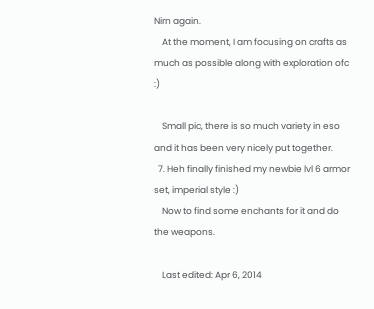Nirn again.
    At the moment, I am focusing on crafts as much as possible along with exploration ofc :)

    Small pic, there is so much variety in eso and it has been very nicely put together.
  7. Heh finally finished my newbie lvl 6 armor set, imperial style :)
    Now to find some enchants for it and do the weapons.

    Last edited: Apr 6, 2014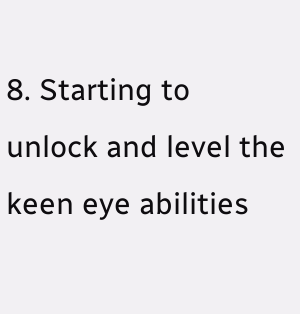8. Starting to unlock and level the keen eye abilities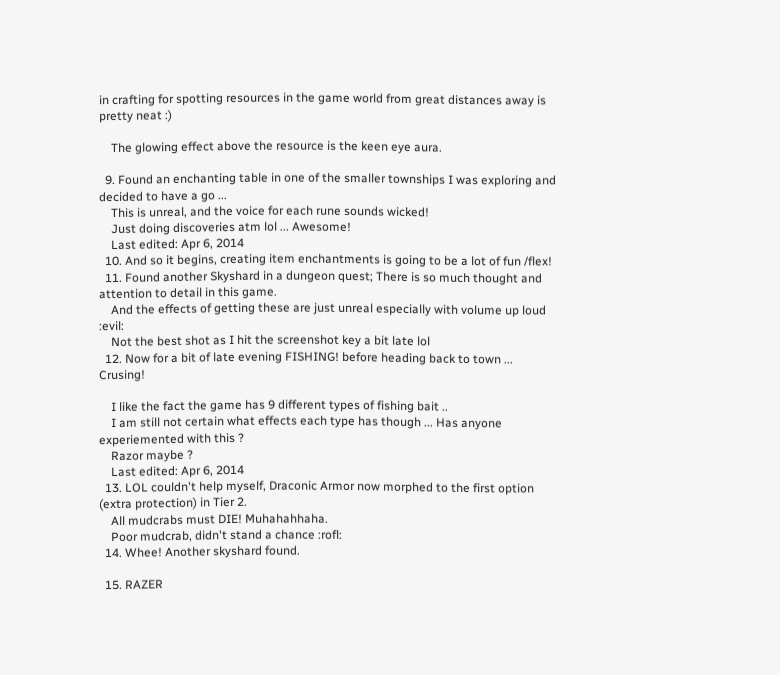in crafting for spotting resources in the game world from great distances away is pretty neat :)

    The glowing effect above the resource is the keen eye aura.

  9. Found an enchanting table in one of the smaller townships I was exploring and decided to have a go ...
    This is unreal, and the voice for each rune sounds wicked!
    Just doing discoveries atm lol ... Awesome!
    Last edited: Apr 6, 2014
  10. And so it begins, creating item enchantments is going to be a lot of fun /flex!
  11. Found another Skyshard in a dungeon quest; There is so much thought and attention to detail in this game.
    And the effects of getting these are just unreal especially with volume up loud :evil:
    Not the best shot as I hit the screenshot key a bit late lol
  12. Now for a bit of late evening FISHING! before heading back to town ... Crusing!

    I like the fact the game has 9 different types of fishing bait ..
    I am still not certain what effects each type has though ... Has anyone experiemented with this ?
    Razor maybe ?
    Last edited: Apr 6, 2014
  13. LOL couldn't help myself, Draconic Armor now morphed to the first option (extra protection) in Tier 2.
    All mudcrabs must DIE! Muhahahhaha.
    Poor mudcrab, didn't stand a chance :rofl:
  14. Whee! Another skyshard found.

  15. RAZER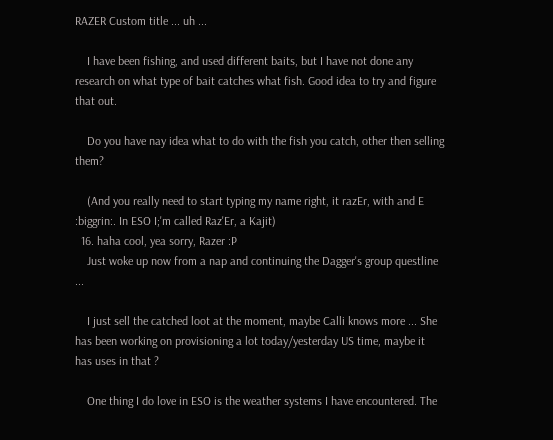RAZER Custom title ... uh ...

    I have been fishing, and used different baits, but I have not done any research on what type of bait catches what fish. Good idea to try and figure that out.

    Do you have nay idea what to do with the fish you catch, other then selling them?

    (And you really need to start typing my name right, it razEr, with and E :biggrin:. In ESO I;'m called Raz'Er, a Kajit)
  16. haha cool, yea sorry, Razer :P
    Just woke up now from a nap and continuing the Dagger's group questline ...

    I just sell the catched loot at the moment, maybe Calli knows more ... She has been working on provisioning a lot today/yesterday US time, maybe it has uses in that ?

    One thing I do love in ESO is the weather systems I have encountered. The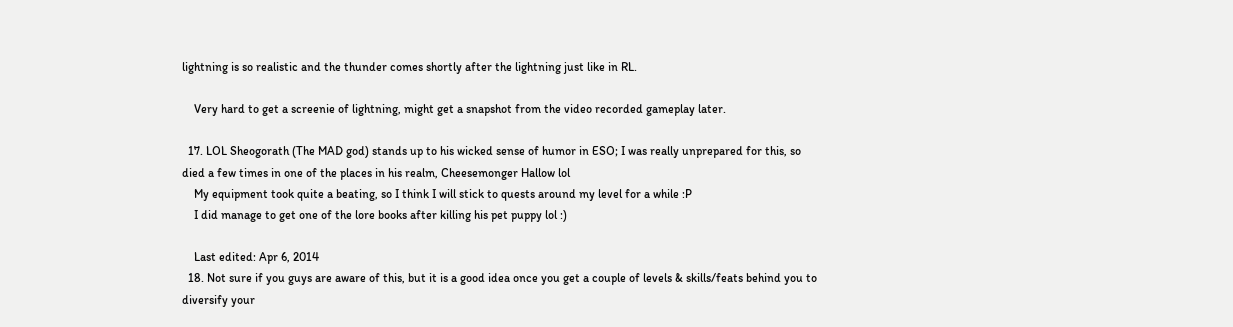lightning is so realistic and the thunder comes shortly after the lightning just like in RL.

    Very hard to get a screenie of lightning, might get a snapshot from the video recorded gameplay later.

  17. LOL Sheogorath (The MAD god) stands up to his wicked sense of humor in ESO; I was really unprepared for this, so died a few times in one of the places in his realm, Cheesemonger Hallow lol
    My equipment took quite a beating, so I think I will stick to quests around my level for a while :P
    I did manage to get one of the lore books after killing his pet puppy lol :)

    Last edited: Apr 6, 2014
  18. Not sure if you guys are aware of this, but it is a good idea once you get a couple of levels & skills/feats behind you to diversify your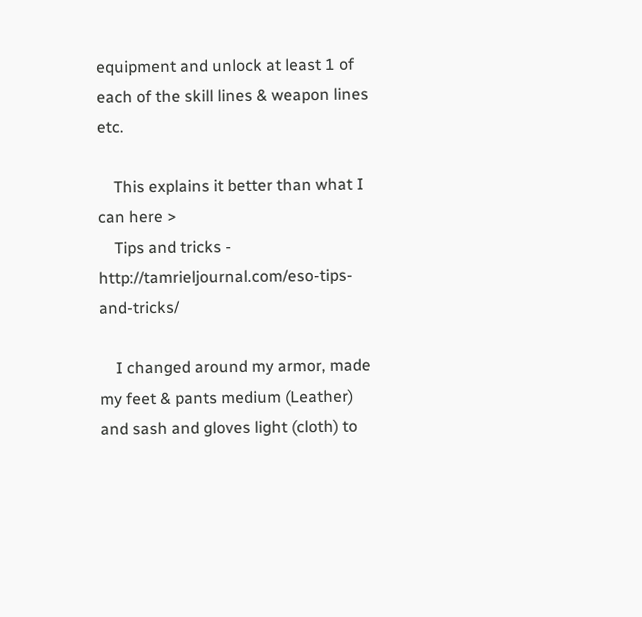equipment and unlock at least 1 of each of the skill lines & weapon lines etc.

    This explains it better than what I can here >
    Tips and tricks - http://tamrieljournal.com/eso-tips-and-tricks/

    I changed around my armor, made my feet & pants medium (Leather) and sash and gloves light (cloth) to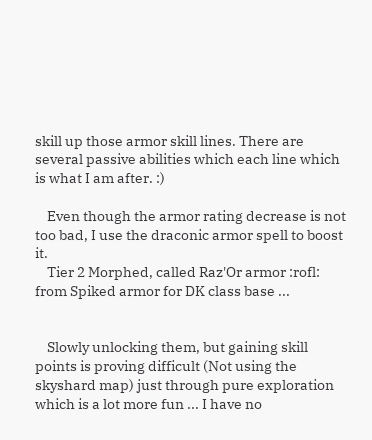skill up those armor skill lines. There are several passive abilities which each line which is what I am after. :)

    Even though the armor rating decrease is not too bad, I use the draconic armor spell to boost it.
    Tier 2 Morphed, called Raz'Or armor :rofl: from Spiked armor for DK class base ...


    Slowly unlocking them, but gaining skill points is proving difficult (Not using the skyshard map) just through pure exploration which is a lot more fun ... I have no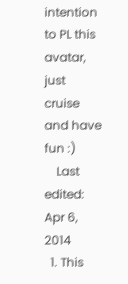intention to PL this avatar, just cruise and have fun :)
    Last edited: Apr 6, 2014
  1. This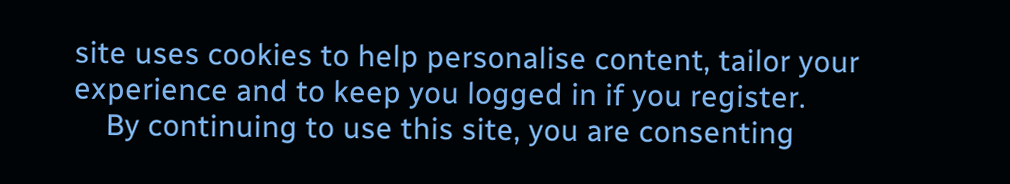site uses cookies to help personalise content, tailor your experience and to keep you logged in if you register.
    By continuing to use this site, you are consenting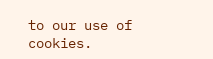to our use of cookies.